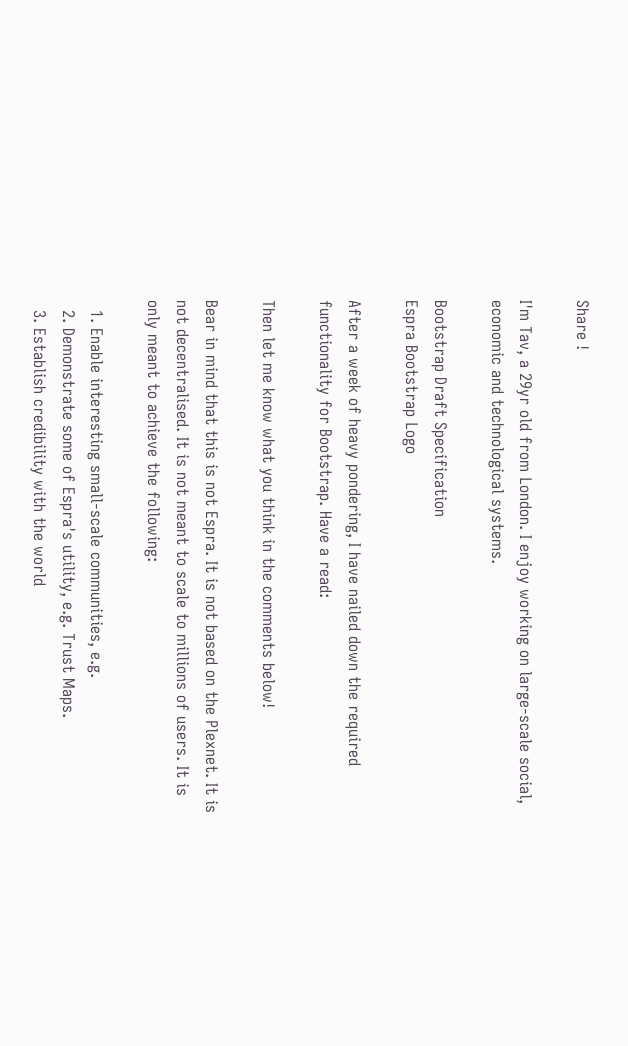Share !

I'm Tav, a 29yr old from London. I enjoy working on large-scale social, economic and technological systems.

Bootstrap Draft Specification
Espra Bootstrap Logo

After a week of heavy pondering, I have nailed down the required functionality for Bootstrap. Have a read:

Then let me know what you think in the comments below!

Bear in mind that this is not Espra. It is not based on the Plexnet. It is not decentralised. It is not meant to scale to millions of users. It is only meant to achieve the following:

  1. Enable interesting small-scale communities, e.g.
  2. Demonstrate some of Espra's utility, e.g. Trust Maps.
  3. Establish credibility with the world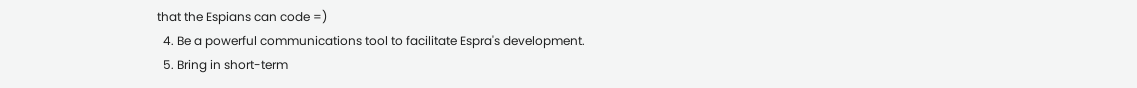that the Espians can code =)
  4. Be a powerful communications tool to facilitate Espra's development.
  5. Bring in short-term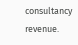consultancy revenue.